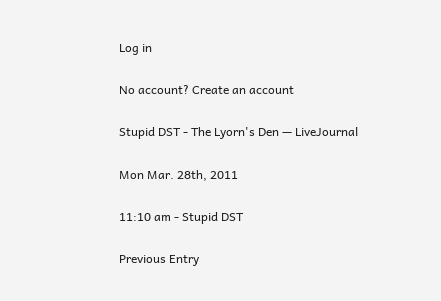Log in

No account? Create an account

Stupid DST - The Lyorn's Den — LiveJournal

Mon Mar. 28th, 2011

11:10 am - Stupid DST

Previous Entry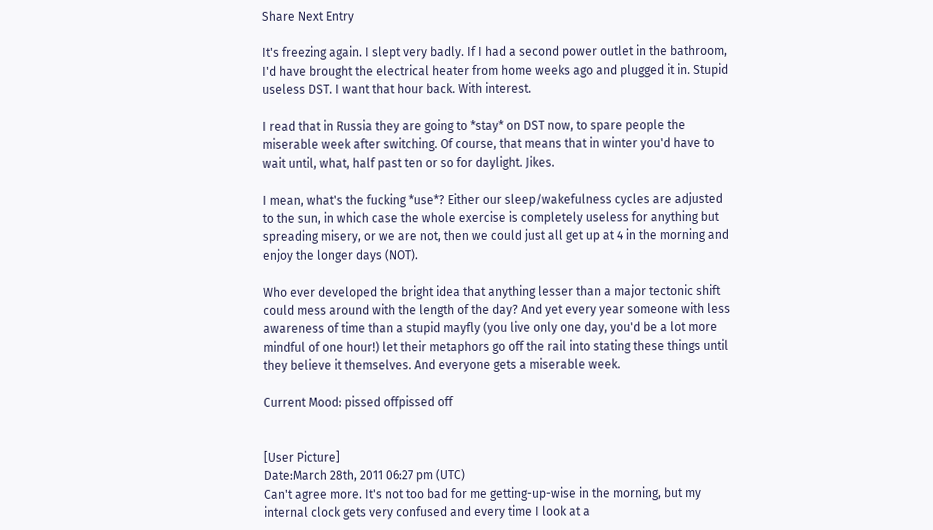Share Next Entry

It's freezing again. I slept very badly. If I had a second power outlet in the bathroom, I'd have brought the electrical heater from home weeks ago and plugged it in. Stupid useless DST. I want that hour back. With interest.

I read that in Russia they are going to *stay* on DST now, to spare people the miserable week after switching. Of course, that means that in winter you'd have to wait until, what, half past ten or so for daylight. Jikes.

I mean, what's the fucking *use*? Either our sleep/wakefulness cycles are adjusted to the sun, in which case the whole exercise is completely useless for anything but spreading misery, or we are not, then we could just all get up at 4 in the morning and enjoy the longer days (NOT).

Who ever developed the bright idea that anything lesser than a major tectonic shift could mess around with the length of the day? And yet every year someone with less awareness of time than a stupid mayfly (you live only one day, you'd be a lot more mindful of one hour!) let their metaphors go off the rail into stating these things until they believe it themselves. And everyone gets a miserable week.

Current Mood: pissed offpissed off


[User Picture]
Date:March 28th, 2011 06:27 pm (UTC)
Can't agree more. It's not too bad for me getting-up-wise in the morning, but my internal clock gets very confused and every time I look at a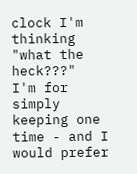clock I'm thinking "what the heck???"
I'm for simply keeping one time - and I would prefer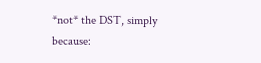*not* the DST, simply because: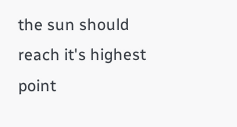the sun should reach it's highest point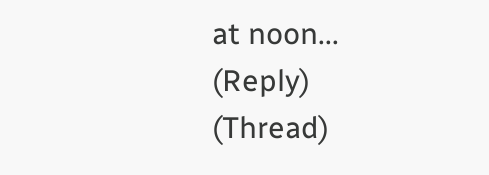at noon...
(Reply) (Thread)